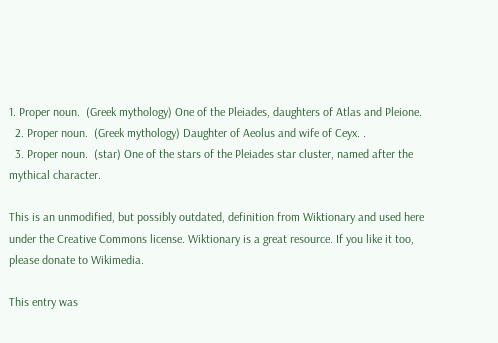1. Proper noun.  (Greek mythology) One of the Pleiades, daughters of Atlas and Pleione.
  2. Proper noun.  (Greek mythology) Daughter of Aeolus and wife of Ceyx. .
  3. Proper noun.  (star) One of the stars of the Pleiades star cluster, named after the mythical character.

This is an unmodified, but possibly outdated, definition from Wiktionary and used here under the Creative Commons license. Wiktionary is a great resource. If you like it too, please donate to Wikimedia.

This entry was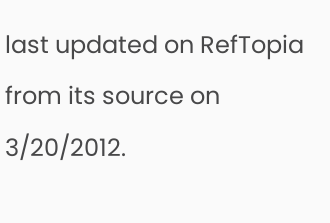last updated on RefTopia from its source on 3/20/2012.